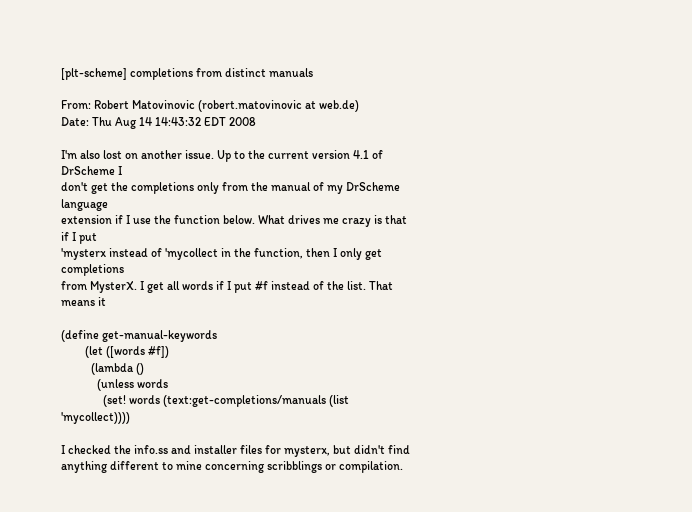[plt-scheme] completions from distinct manuals

From: Robert Matovinovic (robert.matovinovic at web.de)
Date: Thu Aug 14 14:43:32 EDT 2008

I'm also lost on another issue. Up to the current version 4.1 of DrScheme I
don't get the completions only from the manual of my DrScheme language
extension if I use the function below. What drives me crazy is that if I put
'mysterx instead of 'mycollect in the function, then I only get completions
from MysterX. I get all words if I put #f instead of the list. That means it

(define get-manual-keywords
        (let ([words #f])
          (lambda ()
            (unless words
              (set! words (text:get-completions/manuals (list 'mycollect))))

I checked the info.ss and installer files for mysterx, but didn't find
anything different to mine concerning scribblings or compilation.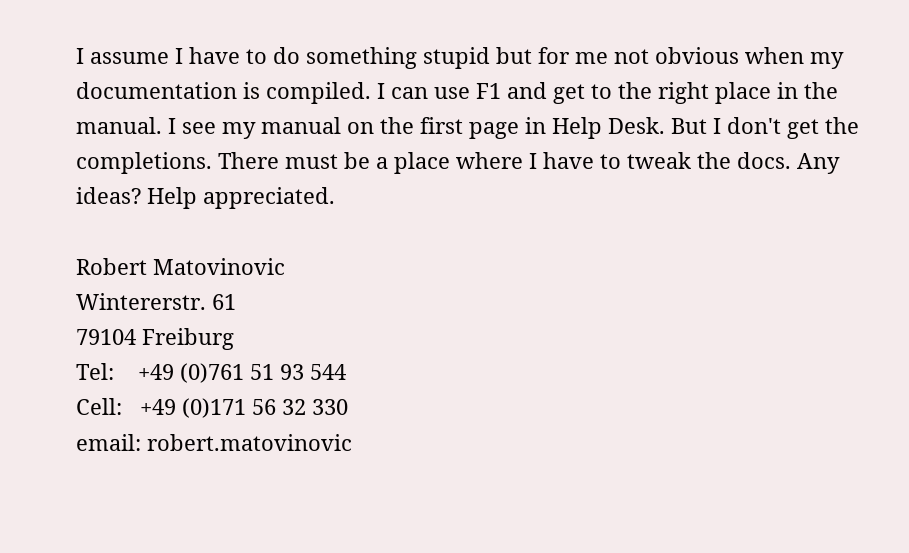I assume I have to do something stupid but for me not obvious when my
documentation is compiled. I can use F1 and get to the right place in the
manual. I see my manual on the first page in Help Desk. But I don't get the
completions. There must be a place where I have to tweak the docs. Any
ideas? Help appreciated.

Robert Matovinovic
Wintererstr. 61
79104 Freiburg
Tel:    +49 (0)761 51 93 544
Cell:   +49 (0)171 56 32 330
email: robert.matovinovic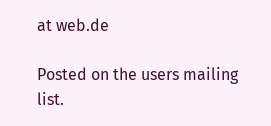at web.de

Posted on the users mailing list.